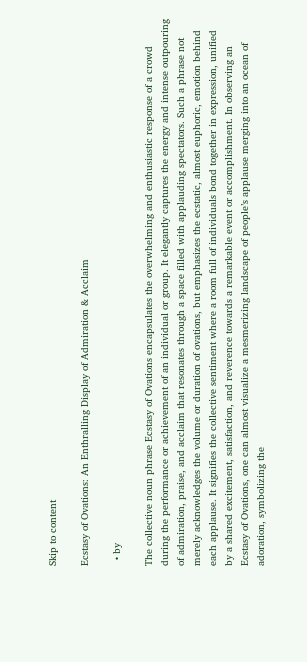Skip to content

Ecstasy of Ovations: An Enthralling Display of Admiration & Acclaim

  • by

The collective noun phrase Ecstasy of Ovations encapsulates the overwhelming and enthusiastic response of a crowd during the performance or achievement of an individual or group. It elegantly captures the energy and intense outpouring of admiration, praise, and acclaim that resonates through a space filled with applauding spectators. Such a phrase not merely acknowledges the volume or duration of ovations, but emphasizes the ecstatic, almost euphoric, emotion behind each applause. It signifies the collective sentiment where a room full of individuals bond together in expression, unified by a shared excitement, satisfaction, and reverence towards a remarkable event or accomplishment. In observing an Ecstasy of Ovations, one can almost visualize a mesmerizing landscape of people’s applause merging into an ocean of adoration, symbolizing the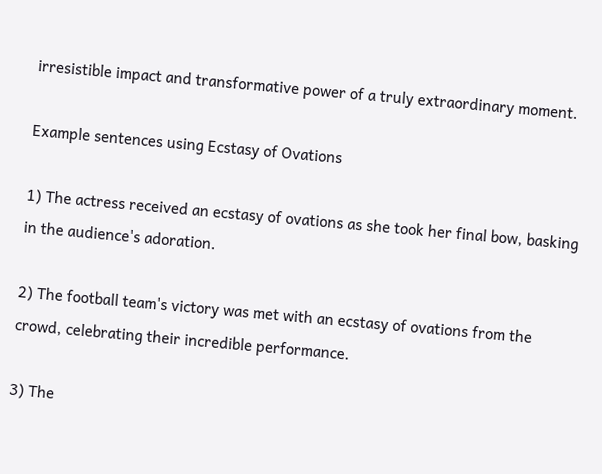irresistible impact and transformative power of a truly extraordinary moment.

Example sentences using Ecstasy of Ovations

1) The actress received an ecstasy of ovations as she took her final bow, basking in the audience's adoration.

2) The football team's victory was met with an ecstasy of ovations from the crowd, celebrating their incredible performance.

3) The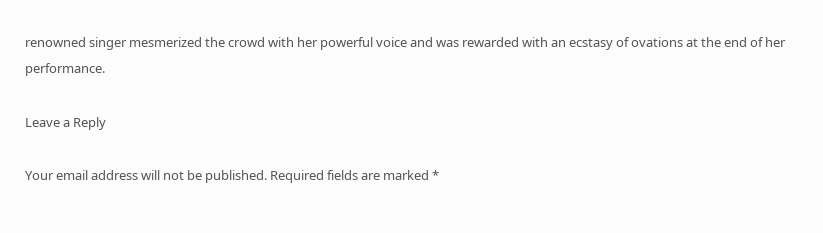renowned singer mesmerized the crowd with her powerful voice and was rewarded with an ecstasy of ovations at the end of her performance.

Leave a Reply

Your email address will not be published. Required fields are marked *